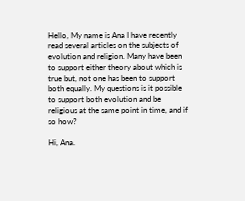Hello, My name is Ana I have recently read several articles on the subjects of evolution and religion. Many have been to support either theory about which is true but, not one has been to support both equally. My questions is it possible to support both evolution and be religious at the same point in time, and if so how?

Hi, Ana.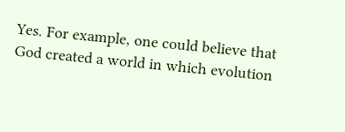Yes. For example, one could believe that God created a world in which evolution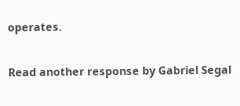operates.

Read another response by Gabriel Segal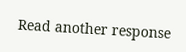Read another response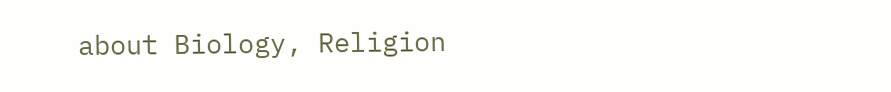about Biology, Religion